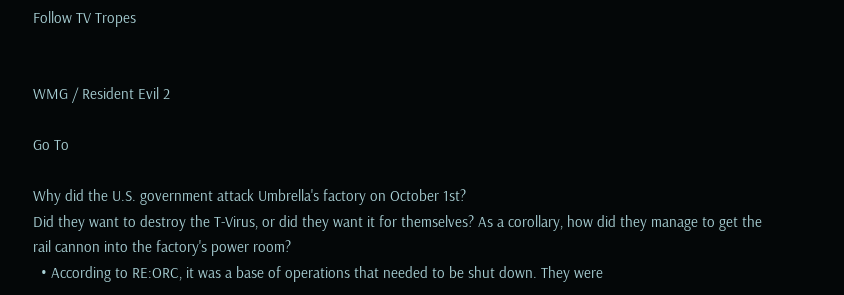Follow TV Tropes


WMG / Resident Evil 2

Go To

Why did the U.S. government attack Umbrella's factory on October 1st?
Did they want to destroy the T-Virus, or did they want it for themselves? As a corollary, how did they manage to get the rail cannon into the factory's power room?
  • According to RE:ORC, it was a base of operations that needed to be shut down. They were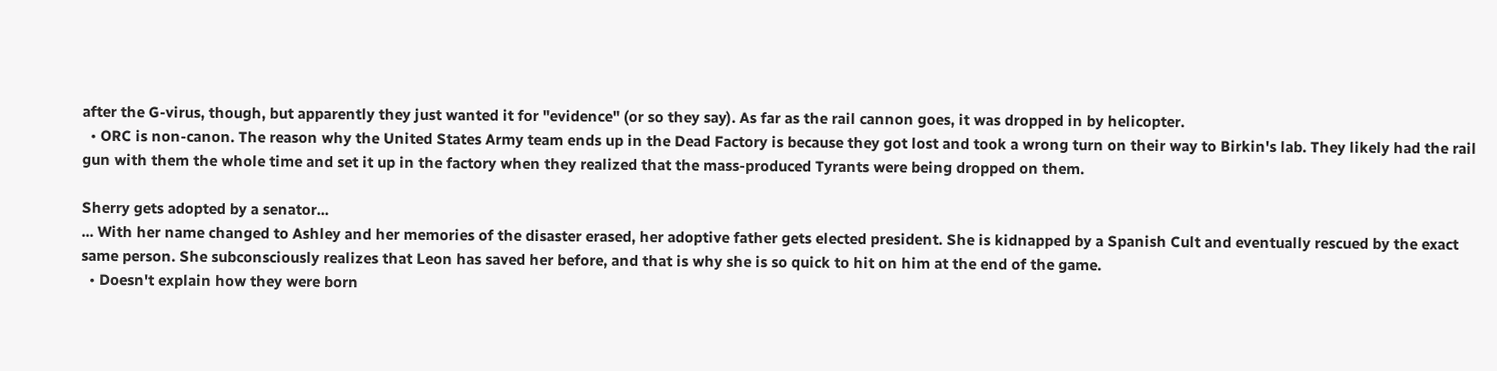after the G-virus, though, but apparently they just wanted it for "evidence" (or so they say). As far as the rail cannon goes, it was dropped in by helicopter.
  • ORC is non-canon. The reason why the United States Army team ends up in the Dead Factory is because they got lost and took a wrong turn on their way to Birkin's lab. They likely had the rail gun with them the whole time and set it up in the factory when they realized that the mass-produced Tyrants were being dropped on them.

Sherry gets adopted by a senator...
... With her name changed to Ashley and her memories of the disaster erased, her adoptive father gets elected president. She is kidnapped by a Spanish Cult and eventually rescued by the exact same person. She subconsciously realizes that Leon has saved her before, and that is why she is so quick to hit on him at the end of the game.
  • Doesn't explain how they were born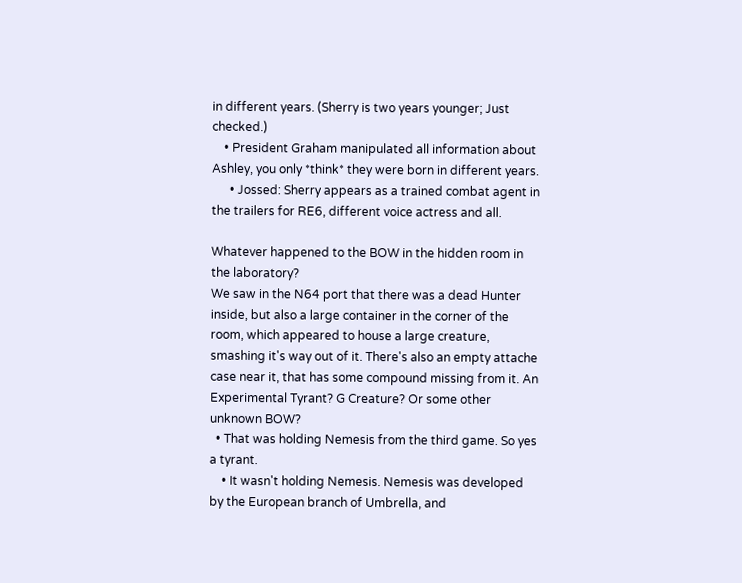in different years. (Sherry is two years younger; Just checked.)
    • President Graham manipulated all information about Ashley, you only *think* they were born in different years.
      • Jossed: Sherry appears as a trained combat agent in the trailers for RE6, different voice actress and all.

Whatever happened to the BOW in the hidden room in the laboratory?
We saw in the N64 port that there was a dead Hunter inside, but also a large container in the corner of the room, which appeared to house a large creature, smashing it's way out of it. There's also an empty attache case near it, that has some compound missing from it. An Experimental Tyrant? G Creature? Or some other unknown BOW?
  • That was holding Nemesis from the third game. So yes a tyrant.
    • It wasn't holding Nemesis. Nemesis was developed by the European branch of Umbrella, and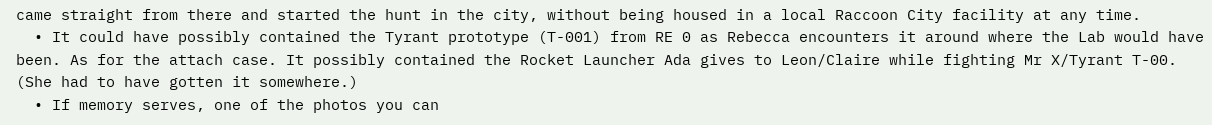came straight from there and started the hunt in the city, without being housed in a local Raccoon City facility at any time.
  • It could have possibly contained the Tyrant prototype (T-001) from RE 0 as Rebecca encounters it around where the Lab would have been. As for the attach case. It possibly contained the Rocket Launcher Ada gives to Leon/Claire while fighting Mr X/Tyrant T-00. (She had to have gotten it somewhere.)
  • If memory serves, one of the photos you can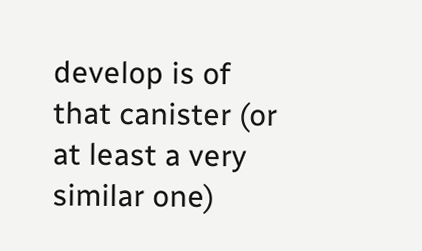develop is of that canister (or at least a very similar one)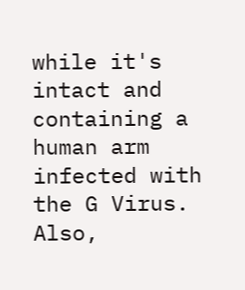while it's intact and containing a human arm infected with the G Virus. Also,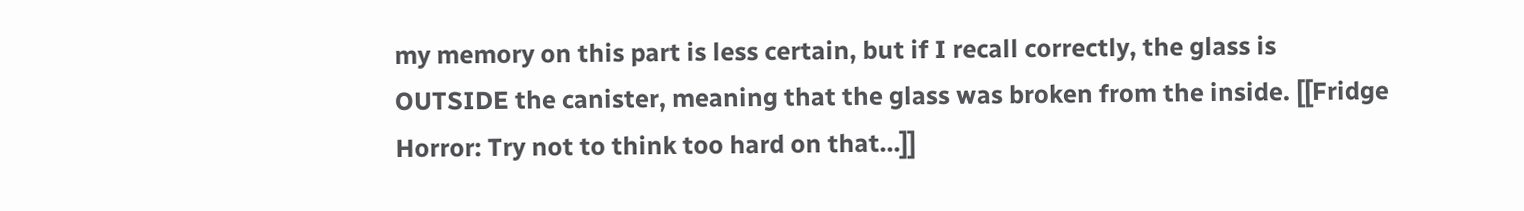my memory on this part is less certain, but if I recall correctly, the glass is OUTSIDE the canister, meaning that the glass was broken from the inside. [[Fridge Horror: Try not to think too hard on that...]]